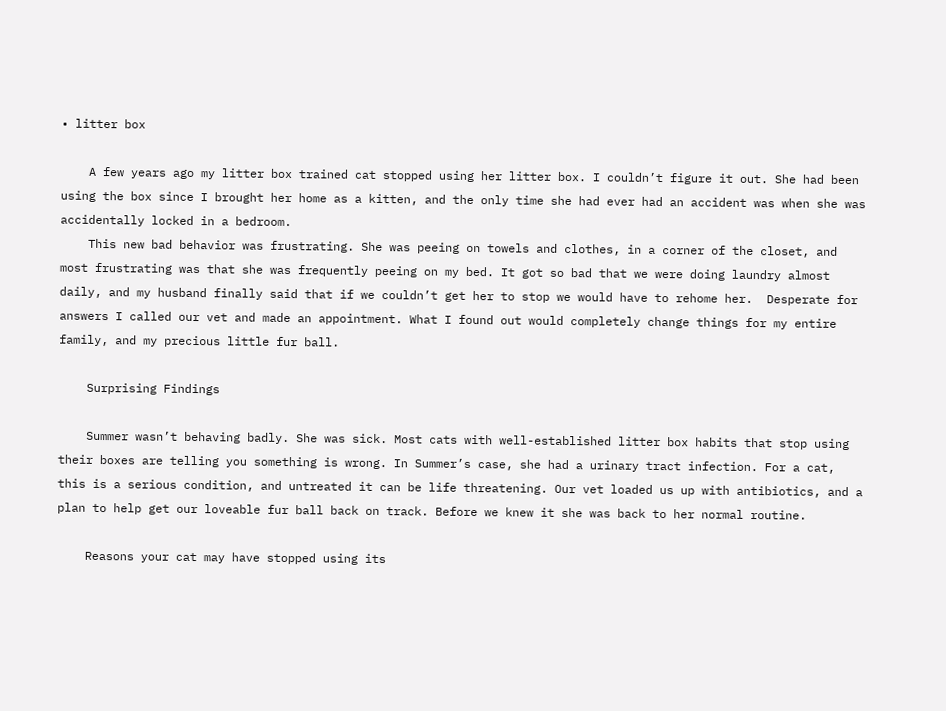• litter box

    A few years ago my litter box trained cat stopped using her litter box. I couldn’t figure it out. She had been using the box since I brought her home as a kitten, and the only time she had ever had an accident was when she was accidentally locked in a bedroom.
    This new bad behavior was frustrating. She was peeing on towels and clothes, in a corner of the closet, and most frustrating was that she was frequently peeing on my bed. It got so bad that we were doing laundry almost daily, and my husband finally said that if we couldn’t get her to stop we would have to rehome her.  Desperate for answers I called our vet and made an appointment. What I found out would completely change things for my entire family, and my precious little fur ball.

    Surprising Findings

    Summer wasn’t behaving badly. She was sick. Most cats with well-established litter box habits that stop using their boxes are telling you something is wrong. In Summer’s case, she had a urinary tract infection. For a cat, this is a serious condition, and untreated it can be life threatening. Our vet loaded us up with antibiotics, and a plan to help get our loveable fur ball back on track. Before we knew it she was back to her normal routine.

    Reasons your cat may have stopped using its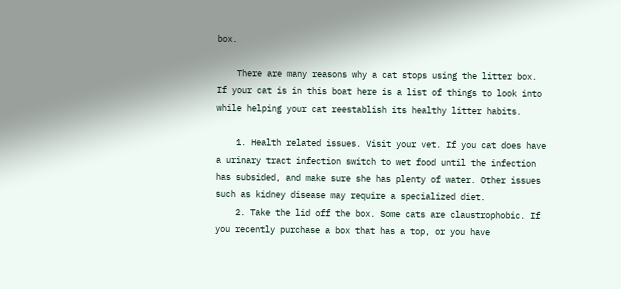box.

    There are many reasons why a cat stops using the litter box. If your cat is in this boat here is a list of things to look into while helping your cat reestablish its healthy litter habits.

    1. Health related issues. Visit your vet. If you cat does have a urinary tract infection switch to wet food until the infection has subsided, and make sure she has plenty of water. Other issues such as kidney disease may require a specialized diet.
    2. Take the lid off the box. Some cats are claustrophobic. If you recently purchase a box that has a top, or you have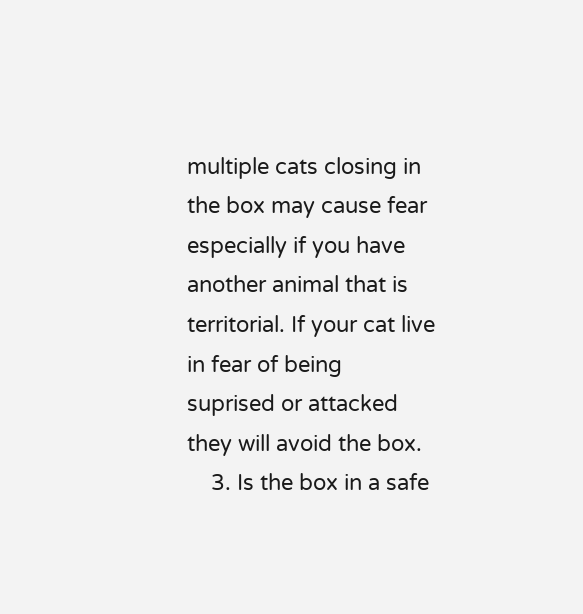multiple cats closing in the box may cause fear especially if you have another animal that is territorial. If your cat live in fear of being suprised or attacked they will avoid the box.
    3. Is the box in a safe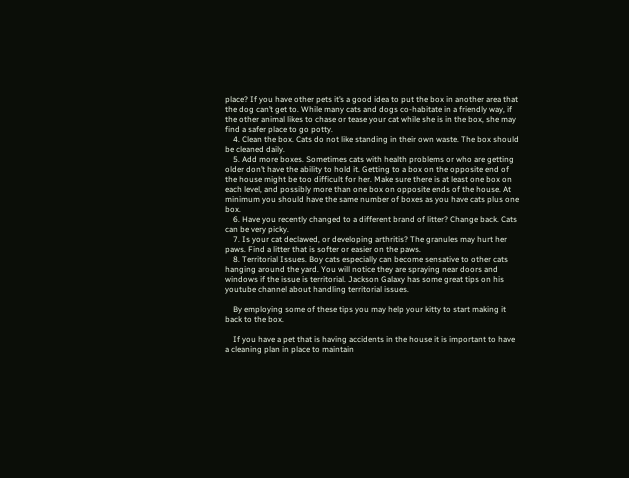place? If you have other pets it’s a good idea to put the box in another area that the dog can’t get to. While many cats and dogs co-habitate in a friendly way, if the other animal likes to chase or tease your cat while she is in the box, she may find a safer place to go potty.
    4. Clean the box. Cats do not like standing in their own waste. The box should be cleaned daily.
    5. Add more boxes. Sometimes cats with health problems or who are getting older don’t have the ability to hold it. Getting to a box on the opposite end of the house might be too difficult for her. Make sure there is at least one box on each level, and possibly more than one box on opposite ends of the house. At minimum you should have the same number of boxes as you have cats plus one box.
    6. Have you recently changed to a different brand of litter? Change back. Cats can be very picky.
    7. Is your cat declawed, or developing arthritis? The granules may hurt her paws. Find a litter that is softer or easier on the paws.
    8. Territorial Issues. Boy cats especially can become sensative to other cats hanging around the yard. You will notice they are spraying near doors and windows if the issue is territorial. Jackson Galaxy has some great tips on his youtube channel about handling territorial issues.

    By employing some of these tips you may help your kitty to start making it back to the box.

    If you have a pet that is having accidents in the house it is important to have a cleaning plan in place to maintain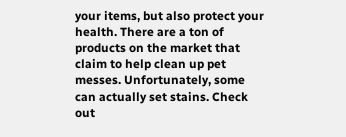your items, but also protect your health. There are a ton of products on the market that claim to help clean up pet messes. Unfortunately, some can actually set stains. Check out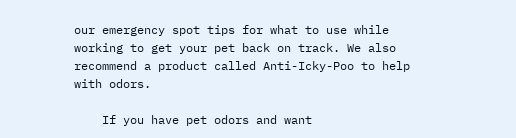our emergency spot tips for what to use while working to get your pet back on track. We also recommend a product called Anti-Icky-Poo to help with odors.

    If you have pet odors and want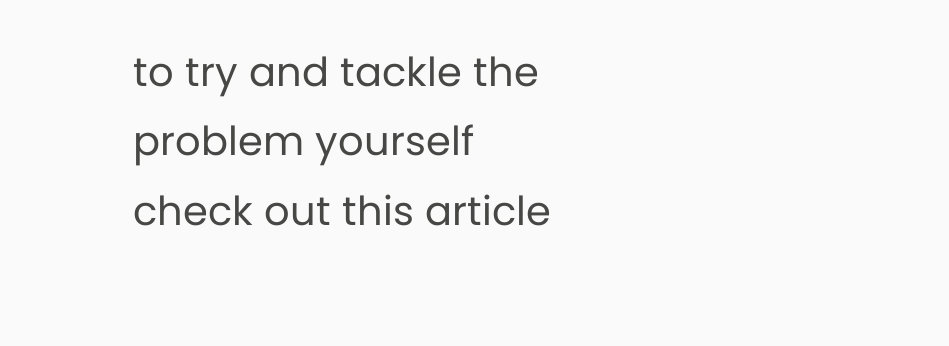to try and tackle the problem yourself check out this article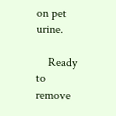on pet urine.

    Ready to remove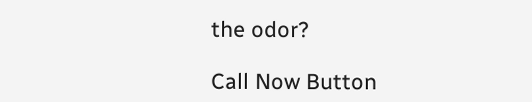the odor?

Call Now Button